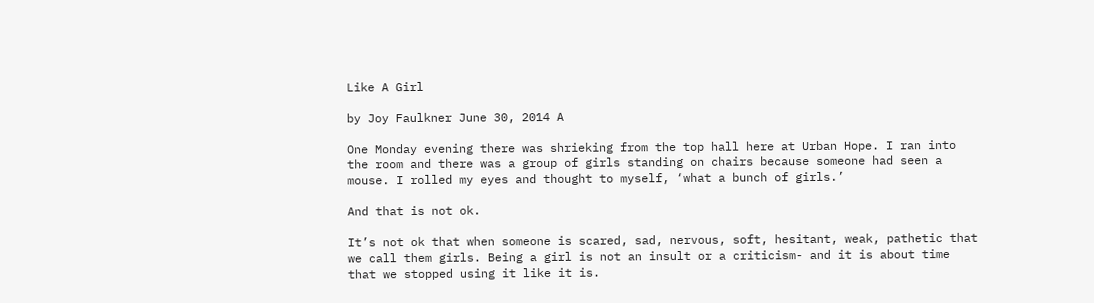Like A Girl

by Joy Faulkner June 30, 2014 A

One Monday evening there was shrieking from the top hall here at Urban Hope. I ran into the room and there was a group of girls standing on chairs because someone had seen a mouse. I rolled my eyes and thought to myself, ‘what a bunch of girls.’

And that is not ok.

It’s not ok that when someone is scared, sad, nervous, soft, hesitant, weak, pathetic that we call them girls. Being a girl is not an insult or a criticism- and it is about time that we stopped using it like it is.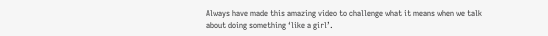Always have made this amazing video to challenge what it means when we talk about doing something ‘like a girl’.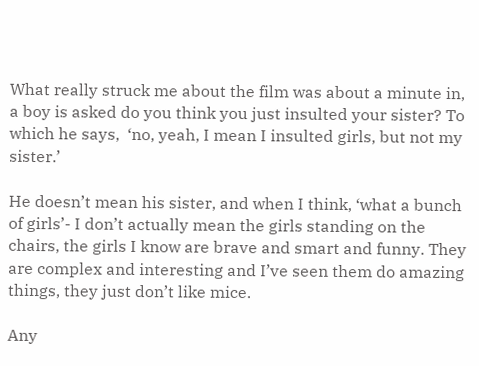What really struck me about the film was about a minute in, a boy is asked do you think you just insulted your sister? To which he says,  ‘no, yeah, I mean I insulted girls, but not my sister.’

He doesn’t mean his sister, and when I think, ‘what a bunch of girls’- I don’t actually mean the girls standing on the chairs, the girls I know are brave and smart and funny. They are complex and interesting and I’ve seen them do amazing things, they just don’t like mice.

Any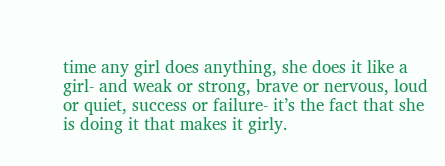time any girl does anything, she does it like a girl- and weak or strong, brave or nervous, loud or quiet, success or failure- it’s the fact that she is doing it that makes it girly.